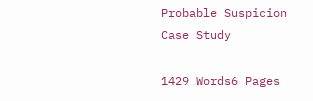Probable Suspicion Case Study

1429 Words6 Pages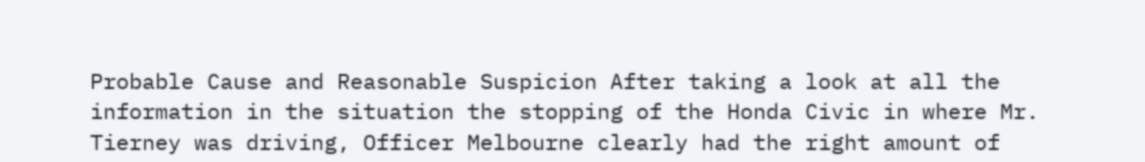Probable Cause and Reasonable Suspicion After taking a look at all the information in the situation the stopping of the Honda Civic in where Mr. Tierney was driving, Officer Melbourne clearly had the right amount of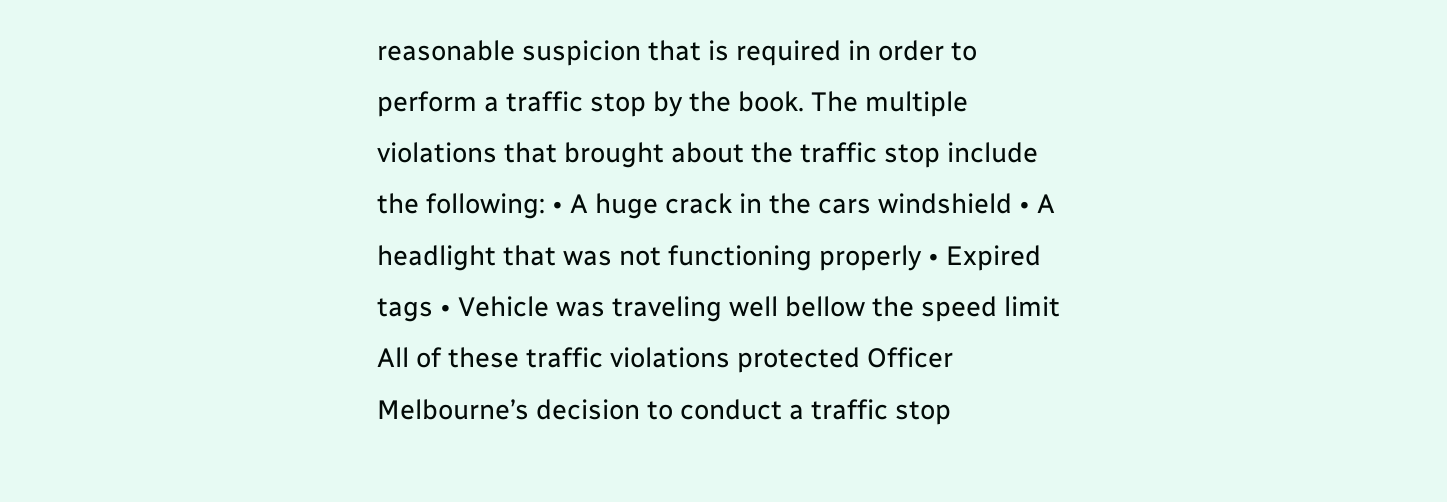reasonable suspicion that is required in order to perform a traffic stop by the book. The multiple violations that brought about the traffic stop include the following: • A huge crack in the cars windshield • A headlight that was not functioning properly • Expired tags • Vehicle was traveling well bellow the speed limit All of these traffic violations protected Officer Melbourne’s decision to conduct a traffic stop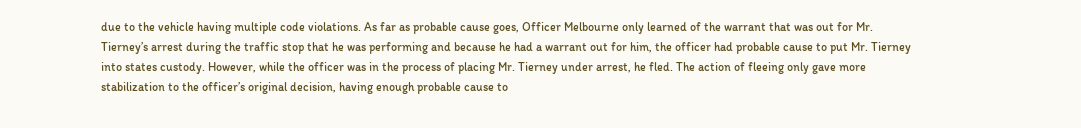due to the vehicle having multiple code violations. As far as probable cause goes, Officer Melbourne only learned of the warrant that was out for Mr. Tierney’s arrest during the traffic stop that he was performing and because he had a warrant out for him, the officer had probable cause to put Mr. Tierney into states custody. However, while the officer was in the process of placing Mr. Tierney under arrest, he fled. The action of fleeing only gave more stabilization to the officer’s original decision, having enough probable cause to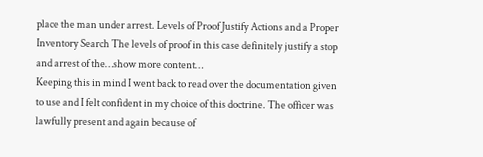place the man under arrest. Levels of Proof Justify Actions and a Proper Inventory Search The levels of proof in this case definitely justify a stop and arrest of the…show more content…
Keeping this in mind I went back to read over the documentation given to use and I felt confident in my choice of this doctrine. The officer was lawfully present and again because of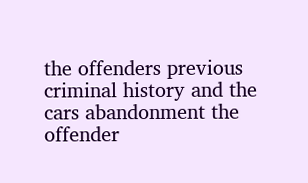the offenders previous criminal history and the cars abandonment the offender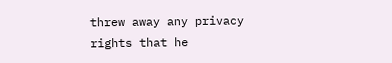threw away any privacy rights that he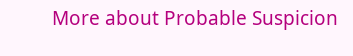More about Probable Suspicion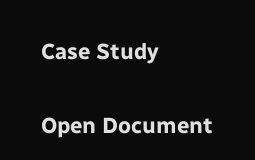Case Study

Open Document